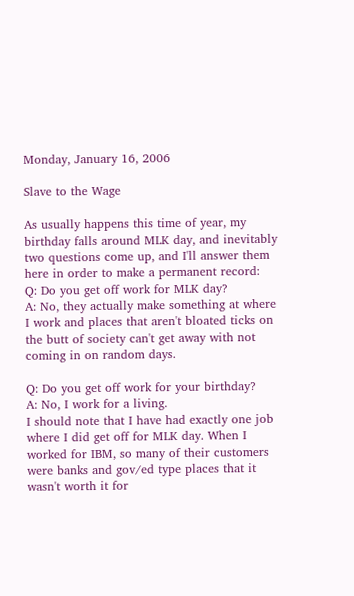Monday, January 16, 2006

Slave to the Wage

As usually happens this time of year, my birthday falls around MLK day, and inevitably two questions come up, and I'll answer them here in order to make a permanent record:
Q: Do you get off work for MLK day?
A: No, they actually make something at where I work and places that aren't bloated ticks on the butt of society can't get away with not coming in on random days.

Q: Do you get off work for your birthday?
A: No, I work for a living.
I should note that I have had exactly one job where I did get off for MLK day. When I worked for IBM, so many of their customers were banks and gov/ed type places that it wasn't worth it for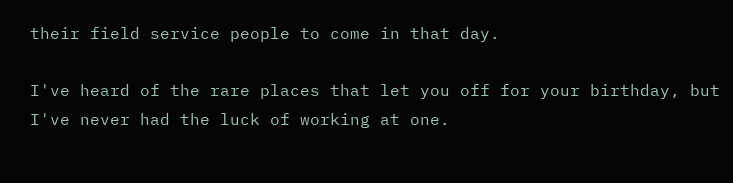their field service people to come in that day.

I've heard of the rare places that let you off for your birthday, but I've never had the luck of working at one.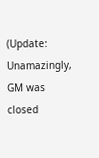(Update: Unamazingly, GM was closed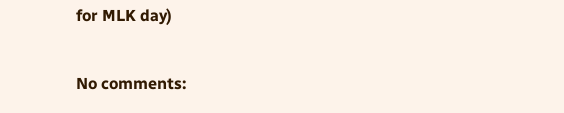for MLK day)

No comments: